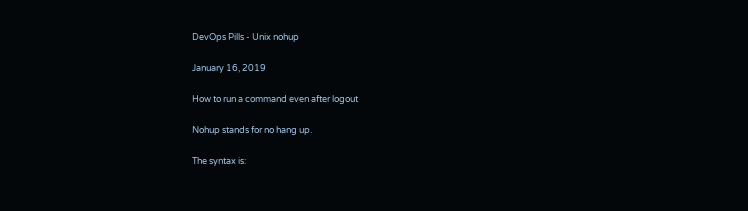DevOps Pills - Unix nohup

January 16, 2019

How to run a command even after logout

Nohup stands for no hang up.

The syntax is: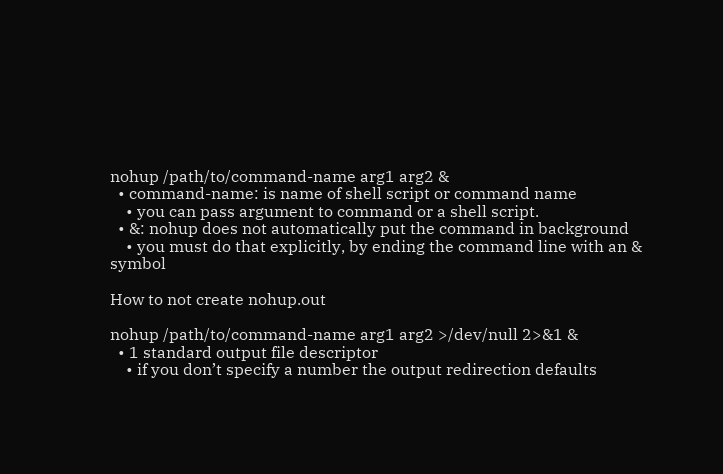nohup /path/to/command-name arg1 arg2 &
  • command-name: is name of shell script or command name
    • you can pass argument to command or a shell script.
  • &: nohup does not automatically put the command in background
    • you must do that explicitly, by ending the command line with an & symbol

How to not create nohup.out

nohup /path/to/command-name arg1 arg2 >/dev/null 2>&1 &
  • 1 standard output file descriptor
    • if you don’t specify a number the output redirection defaults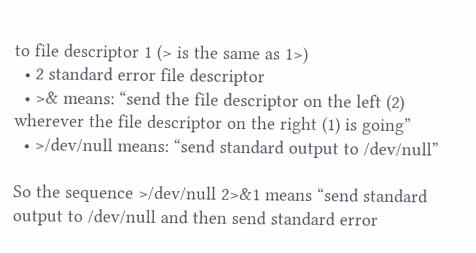to file descriptor 1 (> is the same as 1>)
  • 2 standard error file descriptor
  • >& means: “send the file descriptor on the left (2) wherever the file descriptor on the right (1) is going”
  • >/dev/null means: “send standard output to /dev/null”

So the sequence >/dev/null 2>&1 means “send standard output to /dev/null and then send standard error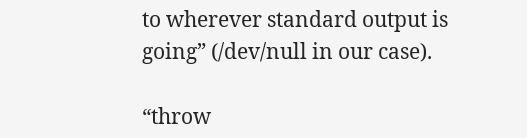to wherever standard output is going” (/dev/null in our case).

“throw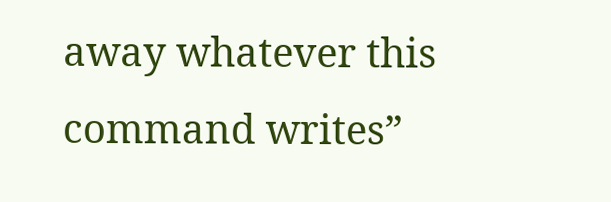away whatever this command writes”